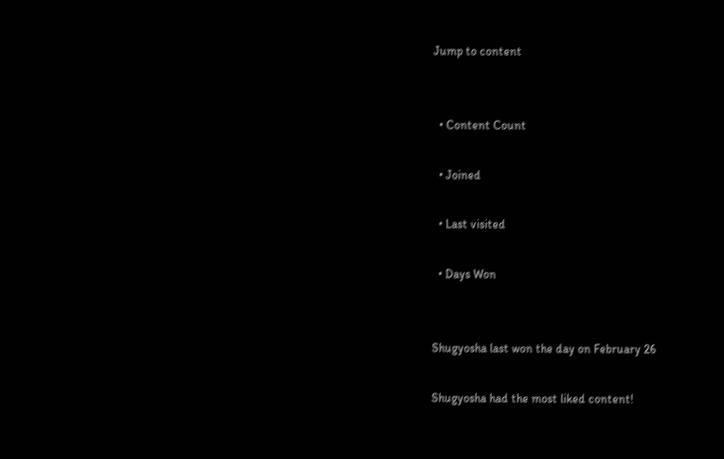Jump to content


  • Content Count

  • Joined

  • Last visited

  • Days Won


Shugyosha last won the day on February 26

Shugyosha had the most liked content!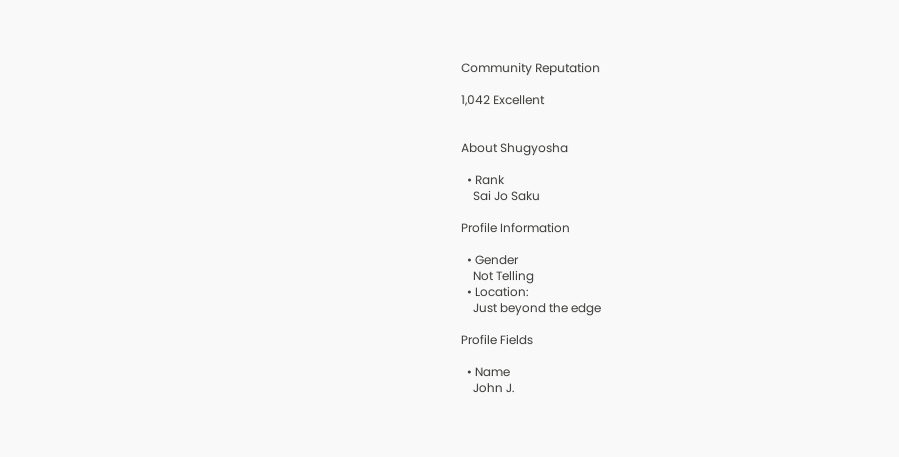Community Reputation

1,042 Excellent


About Shugyosha

  • Rank
    Sai Jo Saku

Profile Information

  • Gender
    Not Telling
  • Location:
    Just beyond the edge

Profile Fields

  • Name
    John J.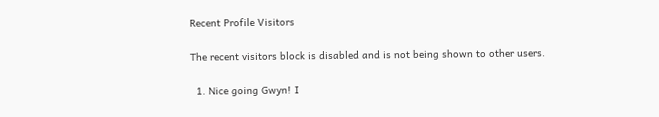Recent Profile Visitors

The recent visitors block is disabled and is not being shown to other users.

  1. Nice going Gwyn! I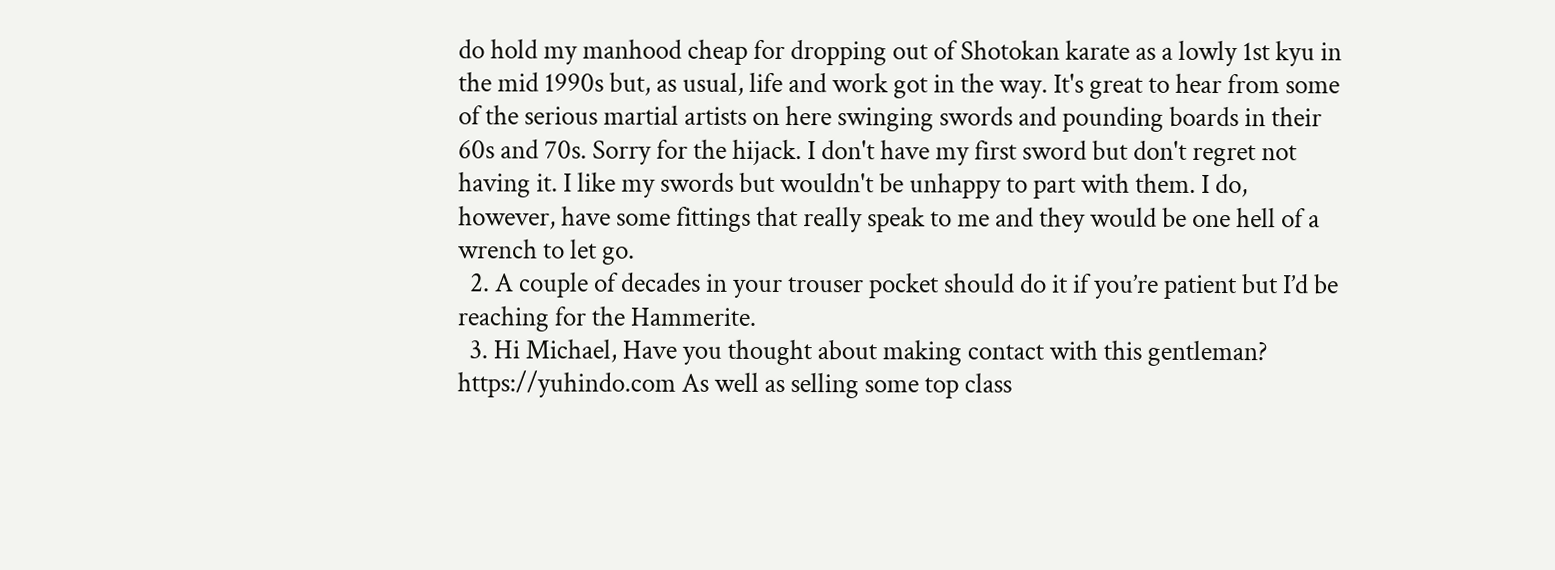do hold my manhood cheap for dropping out of Shotokan karate as a lowly 1st kyu in the mid 1990s but, as usual, life and work got in the way. It's great to hear from some of the serious martial artists on here swinging swords and pounding boards in their 60s and 70s. Sorry for the hijack. I don't have my first sword but don't regret not having it. I like my swords but wouldn't be unhappy to part with them. I do, however, have some fittings that really speak to me and they would be one hell of a wrench to let go.
  2. A couple of decades in your trouser pocket should do it if you’re patient but I’d be reaching for the Hammerite.
  3. Hi Michael, Have you thought about making contact with this gentleman? https://yuhindo.com As well as selling some top class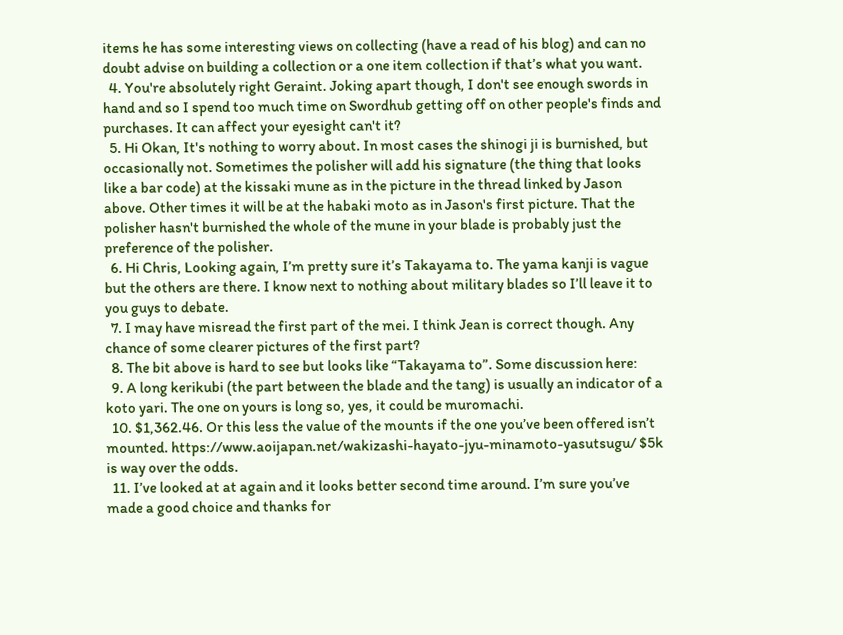items he has some interesting views on collecting (have a read of his blog) and can no doubt advise on building a collection or a one item collection if that’s what you want.
  4. You're absolutely right Geraint. Joking apart though, I don't see enough swords in hand and so I spend too much time on Swordhub getting off on other people's finds and purchases. It can affect your eyesight can't it?
  5. Hi Okan, It's nothing to worry about. In most cases the shinogi ji is burnished, but occasionally not. Sometimes the polisher will add his signature (the thing that looks like a bar code) at the kissaki mune as in the picture in the thread linked by Jason above. Other times it will be at the habaki moto as in Jason's first picture. That the polisher hasn't burnished the whole of the mune in your blade is probably just the preference of the polisher.
  6. Hi Chris, Looking again, I’m pretty sure it’s Takayama to. The yama kanji is vague but the others are there. I know next to nothing about military blades so I’ll leave it to you guys to debate.
  7. I may have misread the first part of the mei. I think Jean is correct though. Any chance of some clearer pictures of the first part?
  8. The bit above is hard to see but looks like “Takayama to”. Some discussion here:
  9. A long kerikubi (the part between the blade and the tang) is usually an indicator of a koto yari. The one on yours is long so, yes, it could be muromachi.
  10. $1,362.46. Or this less the value of the mounts if the one you’ve been offered isn’t mounted. https://www.aoijapan.net/wakizashi-hayato-jyu-minamoto-yasutsugu/ $5k is way over the odds.
  11. I’ve looked at at again and it looks better second time around. I’m sure you’ve made a good choice and thanks for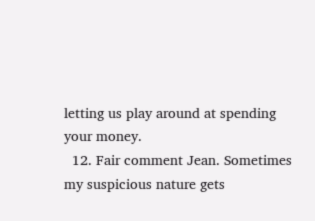letting us play around at spending your money.
  12. Fair comment Jean. Sometimes my suspicious nature gets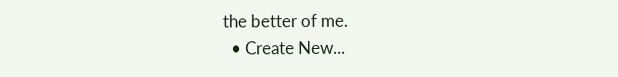the better of me.
  • Create New...